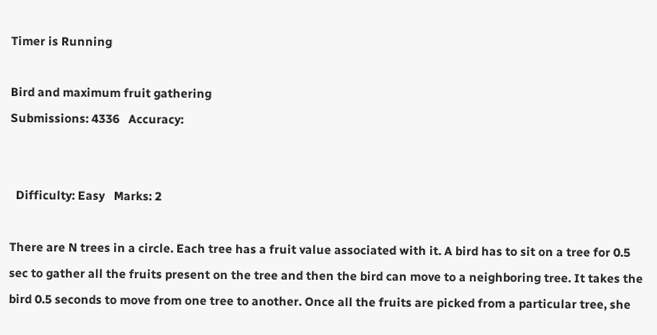Timer is Running

Bird and maximum fruit gathering
Submissions: 4336   Accuracy:


  Difficulty: Easy   Marks: 2

There are N trees in a circle. Each tree has a fruit value associated with it. A bird has to sit on a tree for 0.5 sec to gather all the fruits present on the tree and then the bird can move to a neighboring tree. It takes the bird 0.5 seconds to move from one tree to another. Once all the fruits are picked from a particular tree, she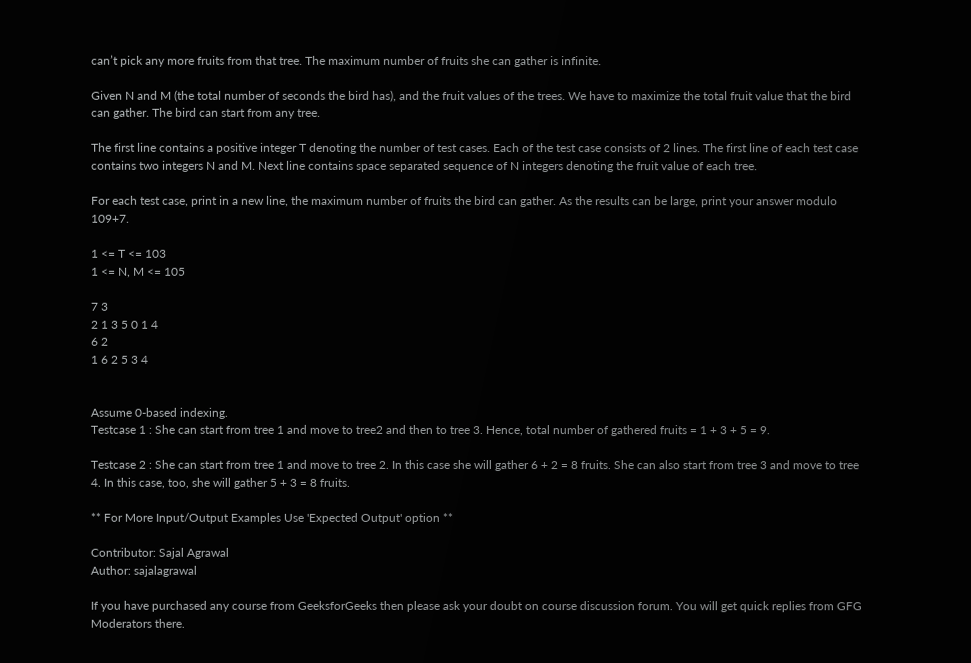can’t pick any more fruits from that tree. The maximum number of fruits she can gather is infinite.

Given N and M (the total number of seconds the bird has), and the fruit values of the trees. We have to maximize the total fruit value that the bird can gather. The bird can start from any tree.

The first line contains a positive integer T denoting the number of test cases. Each of the test case consists of 2 lines. The first line of each test case contains two integers N and M. Next line contains space separated sequence of N integers denoting the fruit value of each tree.

For each test case, print in a new line, the maximum number of fruits the bird can gather. As the results can be large, print your answer modulo 109+7.

1 <= T <= 103
1 <= N, M <= 105

7 3
2 1 3 5 0 1 4
6 2
1 6 2 5 3 4


Assume 0-based indexing.
Testcase 1 : She can start from tree 1 and move to tree2 and then to tree 3. Hence, total number of gathered fruits = 1 + 3 + 5 = 9.

Testcase 2 : She can start from tree 1 and move to tree 2. In this case she will gather 6 + 2 = 8 fruits. She can also start from tree 3 and move to tree 4. In this case, too, she will gather 5 + 3 = 8 fruits.

** For More Input/Output Examples Use 'Expected Output' option **

Contributor: Sajal Agrawal
Author: sajalagrawal

If you have purchased any course from GeeksforGeeks then please ask your doubt on course discussion forum. You will get quick replies from GFG Moderators there.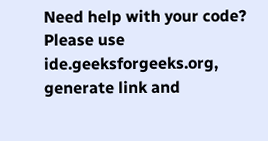Need help with your code? Please use ide.geeksforgeeks.org, generate link and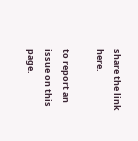share the link here.

to report an issue on this page.